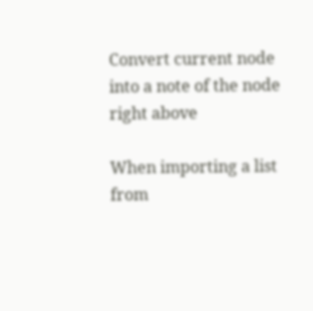Convert current node into a note of the node right above

When importing a list from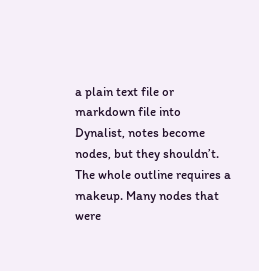a plain text file or markdown file into Dynalist, notes become nodes, but they shouldn’t. The whole outline requires a makeup. Many nodes that were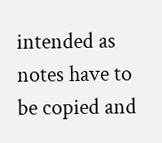intended as notes have to be copied and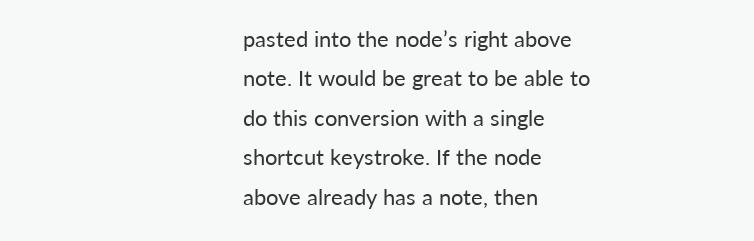pasted into the node’s right above note. It would be great to be able to do this conversion with a single shortcut keystroke. If the node above already has a note, then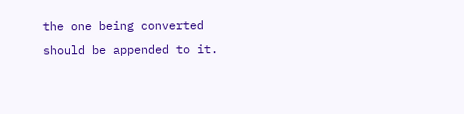the one being converted should be appended to it.